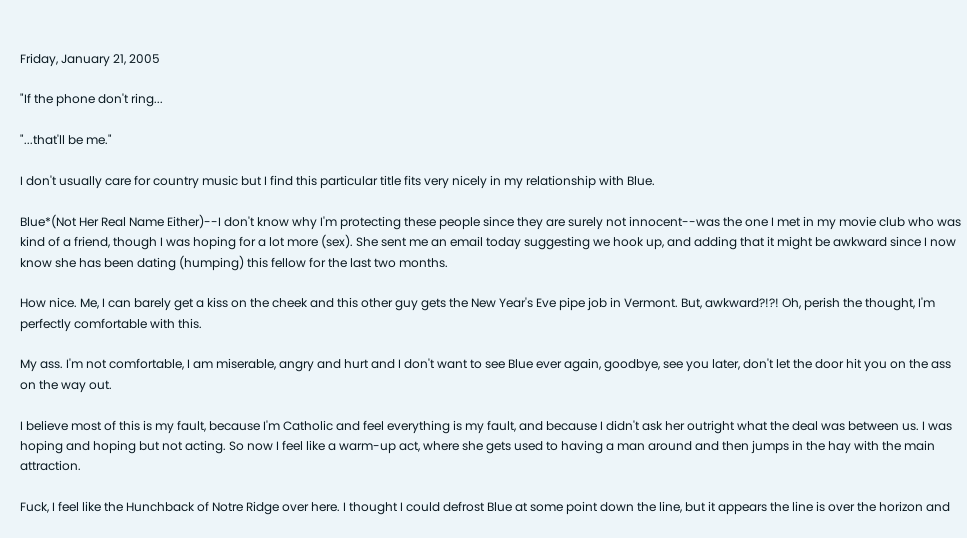Friday, January 21, 2005

"If the phone don't ring...

"...that'll be me."

I don't usually care for country music but I find this particular title fits very nicely in my relationship with Blue.

Blue*(Not Her Real Name Either)--I don't know why I'm protecting these people since they are surely not innocent--was the one I met in my movie club who was kind of a friend, though I was hoping for a lot more (sex). She sent me an email today suggesting we hook up, and adding that it might be awkward since I now know she has been dating (humping) this fellow for the last two months.

How nice. Me, I can barely get a kiss on the cheek and this other guy gets the New Year's Eve pipe job in Vermont. But, awkward?!?! Oh, perish the thought, I'm perfectly comfortable with this.

My ass. I'm not comfortable, I am miserable, angry and hurt and I don't want to see Blue ever again, goodbye, see you later, don't let the door hit you on the ass on the way out.

I believe most of this is my fault, because I'm Catholic and feel everything is my fault, and because I didn't ask her outright what the deal was between us. I was hoping and hoping but not acting. So now I feel like a warm-up act, where she gets used to having a man around and then jumps in the hay with the main attraction.

Fuck, I feel like the Hunchback of Notre Ridge over here. I thought I could defrost Blue at some point down the line, but it appears the line is over the horizon and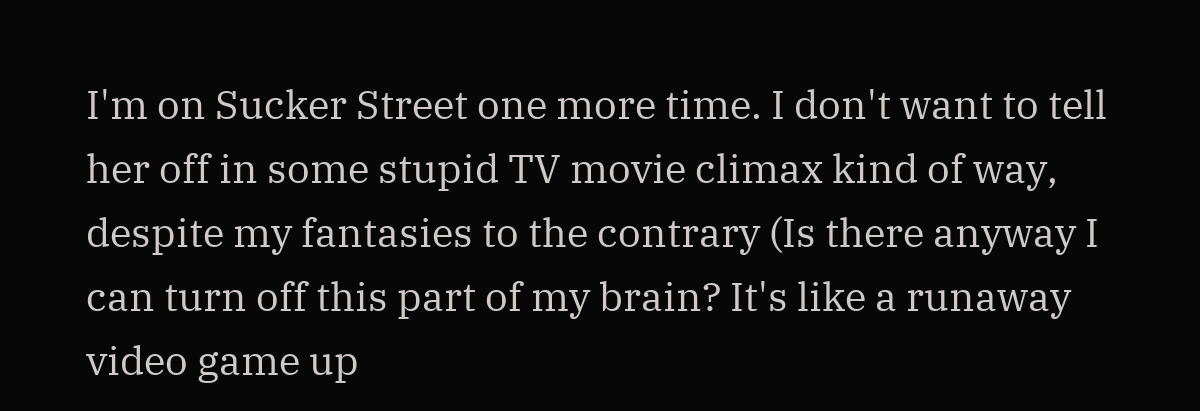I'm on Sucker Street one more time. I don't want to tell her off in some stupid TV movie climax kind of way, despite my fantasies to the contrary (Is there anyway I can turn off this part of my brain? It's like a runaway video game up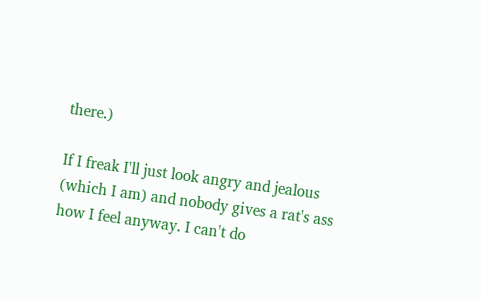there.)

If I freak I'll just look angry and jealous (which I am) and nobody gives a rat's ass how I feel anyway. I can't do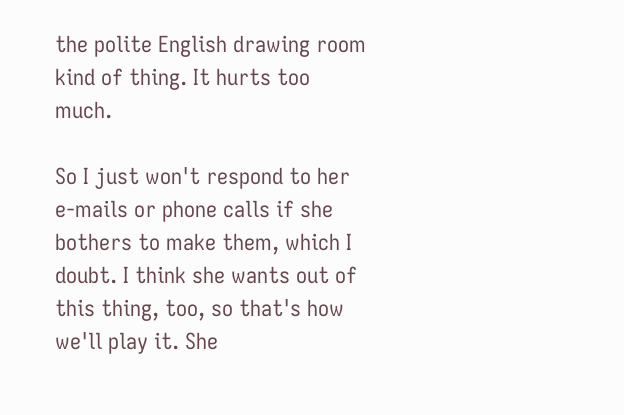the polite English drawing room kind of thing. It hurts too much.

So I just won't respond to her e-mails or phone calls if she bothers to make them, which I doubt. I think she wants out of this thing, too, so that's how we'll play it. She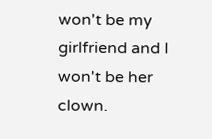won't be my girlfriend and I won't be her clown.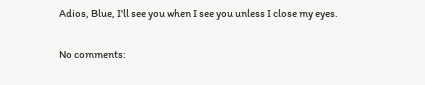Adios, Blue, I'll see you when I see you unless I close my eyes.

No comments: